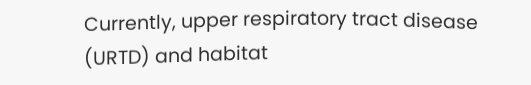Currently, upper respiratory tract disease (URTD) and habitat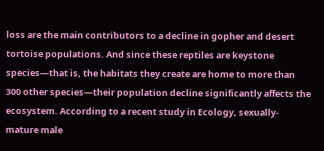loss are the main contributors to a decline in gopher and desert tortoise populations. And since these reptiles are keystone species—that is, the habitats they create are home to more than 300 other species—their population decline significantly affects the ecosystem. According to a recent study in Ecology, sexually-mature male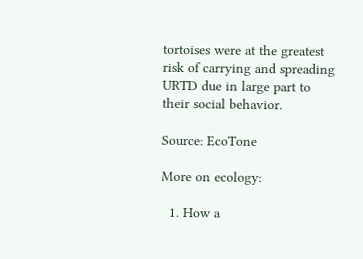tortoises were at the greatest risk of carrying and spreading URTD due in large part to their social behavior.

Source: EcoTone

More on ecology:

  1. How a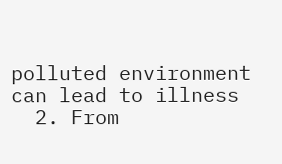polluted environment can lead to illness
  2. From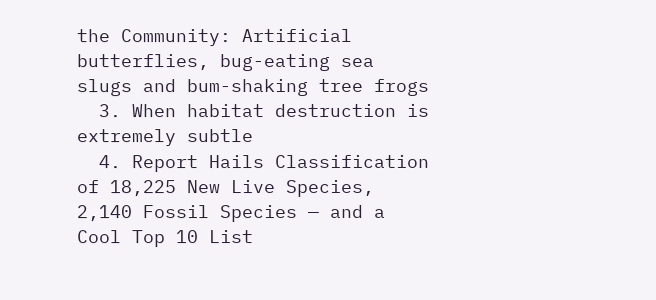the Community: Artificial butterflies, bug-eating sea slugs and bum-shaking tree frogs
  3. When habitat destruction is extremely subtle
  4. Report Hails Classification of 18,225 New Live Species, 2,140 Fossil Species — and a Cool Top 10 List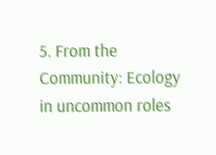5. From the Community: Ecology in uncommon roles